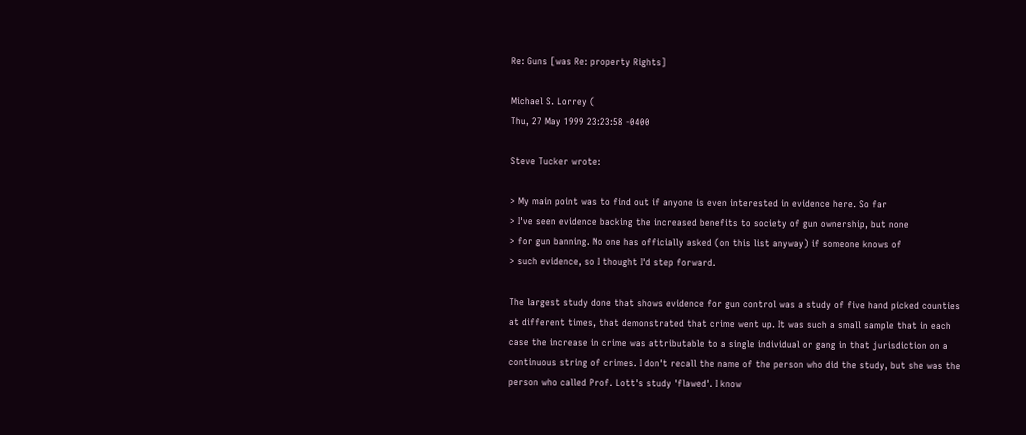Re: Guns [was Re: property Rights]

Michael S. Lorrey (
Thu, 27 May 1999 23:23:58 -0400

Steve Tucker wrote:

> My main point was to find out if anyone is even interested in evidence here. So far
> I've seen evidence backing the increased benefits to society of gun ownership, but none
> for gun banning. No one has officially asked (on this list anyway) if someone knows of
> such evidence, so I thought I'd step forward.

The largest study done that shows evidence for gun control was a study of five hand picked counties at different times, that demonstrated that crime went up. It was such a small sample that in each case the increase in crime was attributable to a single individual or gang in that jurisdiction on a continuous string of crimes. I don't recall the name of the person who did the study, but she was the person who called Prof. Lott's study 'flawed'. I know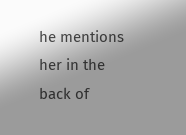he mentions her in the back of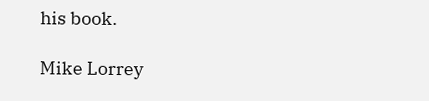his book.

Mike Lorrey